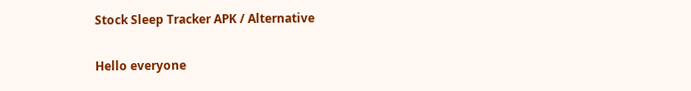Stock Sleep Tracker APK / Alternative

Hello everyone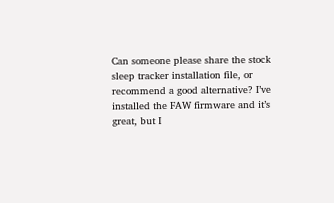Can someone please share the stock sleep tracker installation file, or recommend a good alternative? I’ve installed the FAW firmware and it’s great, but I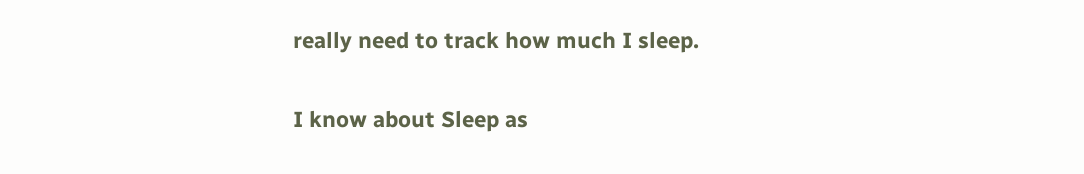really need to track how much I sleep.

I know about Sleep as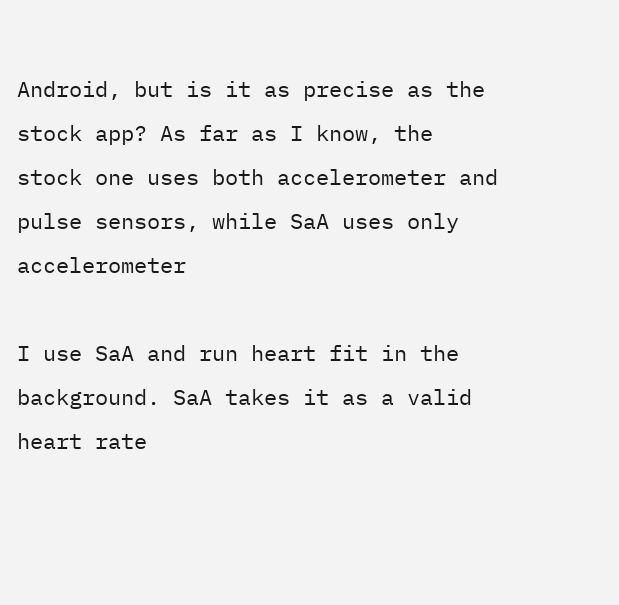Android, but is it as precise as the stock app? As far as I know, the stock one uses both accelerometer and pulse sensors, while SaA uses only accelerometer

I use SaA and run heart fit in the background. SaA takes it as a valid heart rate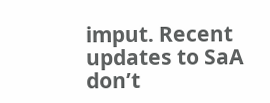imput. Recent updates to SaA don’t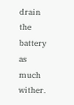drain the battery as much wither.